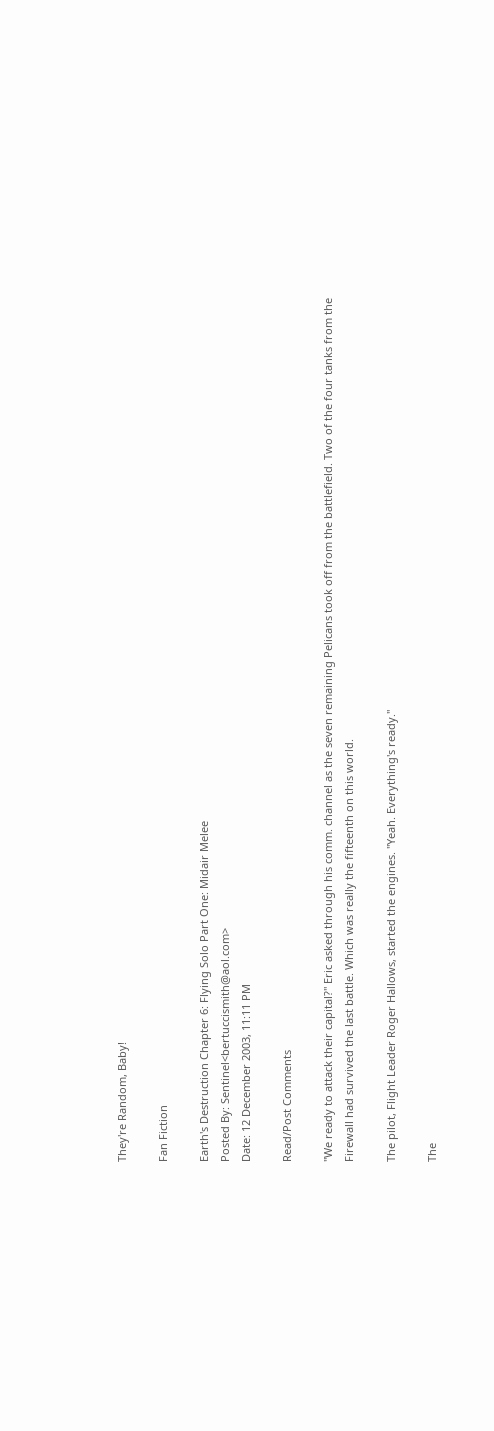They're Random, Baby!

Fan Fiction

Earth's Destruction Chapter 6: Flying Solo Part One: Midair Melee
Posted By: Sentinel<bertuccismith@aol.com>
Date: 12 December 2003, 11:11 PM

Read/Post Comments

"We ready to attack their capital?" Eric asked through his comm. channel as the seven remaining Pelicans took off from the battlefield. Two of the four tanks from the Firewall had survived the last battle. Which was really the fifteenth on this world.

The pilot, Flight Leader Roger Hallows, started the engines. "Yeah. Everything's ready."

The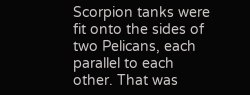Scorpion tanks were fit onto the sides of two Pelicans, each parallel to each other. That was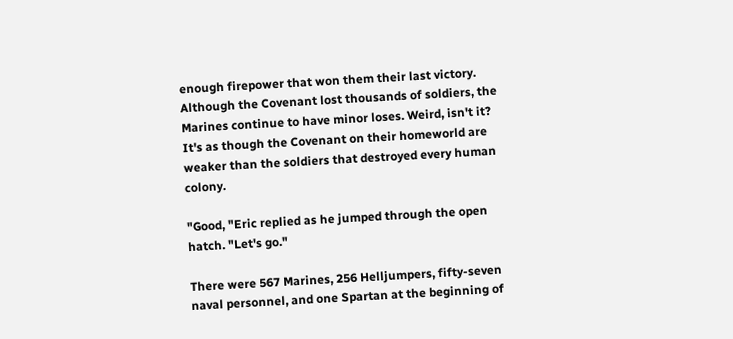enough firepower that won them their last victory. Although the Covenant lost thousands of soldiers, the Marines continue to have minor loses. Weird, isn't it? It's as though the Covenant on their homeworld are weaker than the soldiers that destroyed every human colony.

"Good, "Eric replied as he jumped through the open hatch. "Let's go."

There were 567 Marines, 256 Helljumpers, fifty-seven naval personnel, and one Spartan at the beginning of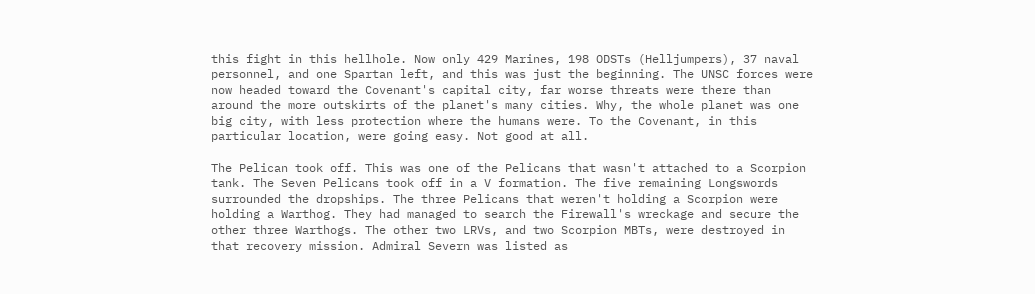this fight in this hellhole. Now only 429 Marines, 198 ODSTs (Helljumpers), 37 naval personnel, and one Spartan left, and this was just the beginning. The UNSC forces were now headed toward the Covenant's capital city, far worse threats were there than around the more outskirts of the planet's many cities. Why, the whole planet was one big city, with less protection where the humans were. To the Covenant, in this particular location, were going easy. Not good at all.

The Pelican took off. This was one of the Pelicans that wasn't attached to a Scorpion tank. The Seven Pelicans took off in a V formation. The five remaining Longswords surrounded the dropships. The three Pelicans that weren't holding a Scorpion were holding a Warthog. They had managed to search the Firewall's wreckage and secure the other three Warthogs. The other two LRVs, and two Scorpion MBTs, were destroyed in that recovery mission. Admiral Severn was listed as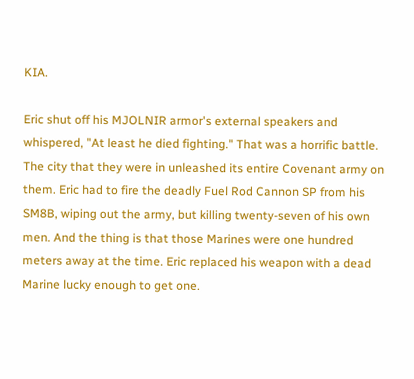KIA.

Eric shut off his MJOLNIR armor's external speakers and whispered, "At least he died fighting." That was a horrific battle. The city that they were in unleashed its entire Covenant army on them. Eric had to fire the deadly Fuel Rod Cannon SP from his SM8B, wiping out the army, but killing twenty-seven of his own men. And the thing is that those Marines were one hundred meters away at the time. Eric replaced his weapon with a dead Marine lucky enough to get one.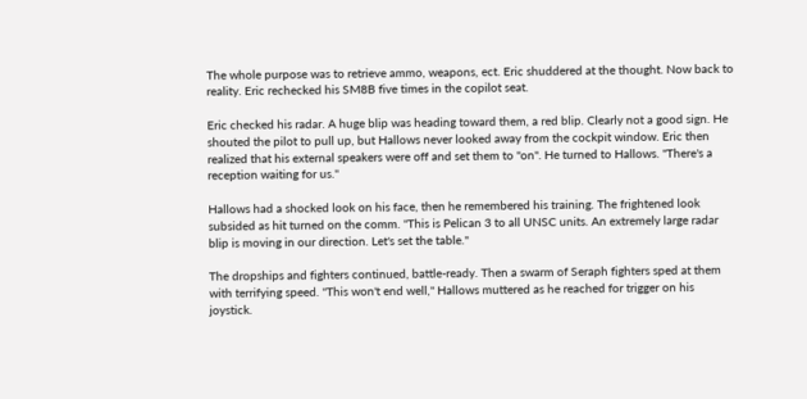The whole purpose was to retrieve ammo, weapons, ect. Eric shuddered at the thought. Now back to reality. Eric rechecked his SM8B five times in the copilot seat.

Eric checked his radar. A huge blip was heading toward them, a red blip. Clearly not a good sign. He shouted the pilot to pull up, but Hallows never looked away from the cockpit window. Eric then realized that his external speakers were off and set them to "on". He turned to Hallows. "There's a reception waiting for us."

Hallows had a shocked look on his face, then he remembered his training. The frightened look subsided as hit turned on the comm. "This is Pelican 3 to all UNSC units. An extremely large radar blip is moving in our direction. Let's set the table."

The dropships and fighters continued, battle-ready. Then a swarm of Seraph fighters sped at them with terrifying speed. "This won't end well," Hallows muttered as he reached for trigger on his joystick.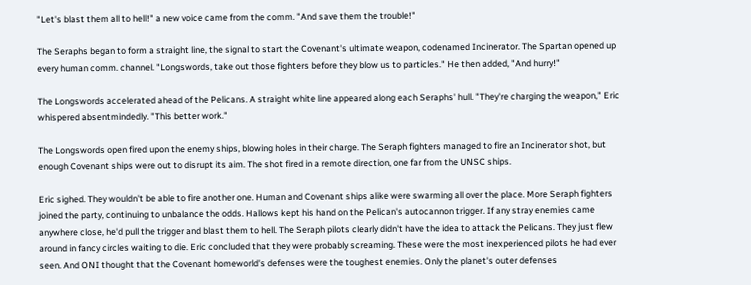"Let's blast them all to hell!" a new voice came from the comm. "And save them the trouble!"

The Seraphs began to form a straight line, the signal to start the Covenant's ultimate weapon, codenamed Incinerator. The Spartan opened up every human comm. channel. "Longswords, take out those fighters before they blow us to particles." He then added, "And hurry!"

The Longswords accelerated ahead of the Pelicans. A straight white line appeared along each Seraphs' hull. "They're charging the weapon," Eric whispered absentmindedly. "This better work."

The Longswords open fired upon the enemy ships, blowing holes in their charge. The Seraph fighters managed to fire an Incinerator shot, but enough Covenant ships were out to disrupt its aim. The shot fired in a remote direction, one far from the UNSC ships.

Eric sighed. They wouldn't be able to fire another one. Human and Covenant ships alike were swarming all over the place. More Seraph fighters joined the party, continuing to unbalance the odds. Hallows kept his hand on the Pelican's autocannon trigger. If any stray enemies came anywhere close, he'd pull the trigger and blast them to hell. The Seraph pilots clearly didn't have the idea to attack the Pelicans. They just flew around in fancy circles waiting to die. Eric concluded that they were probably screaming. These were the most inexperienced pilots he had ever seen. And ONI thought that the Covenant homeworld's defenses were the toughest enemies. Only the planet's outer defenses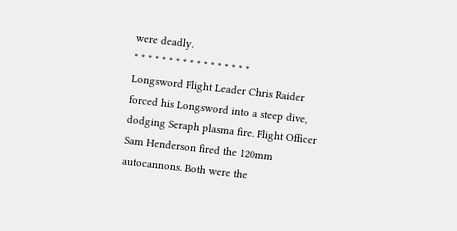were deadly.
* * * * * * * * * * * * * * * * *
Longsword Flight Leader Chris Raider forced his Longsword into a steep dive, dodging Seraph plasma fire. Flight Officer Sam Henderson fired the 120mm autocannons. Both were the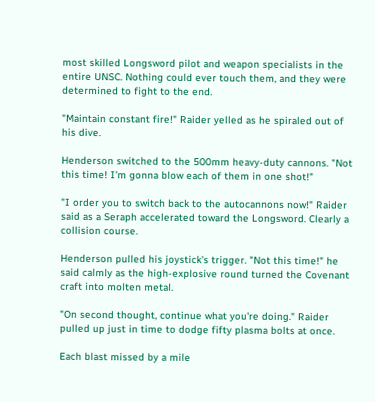most skilled Longsword pilot and weapon specialists in the entire UNSC. Nothing could ever touch them, and they were determined to fight to the end.

"Maintain constant fire!" Raider yelled as he spiraled out of his dive.

Henderson switched to the 500mm heavy-duty cannons. "Not this time! I'm gonna blow each of them in one shot!"

"I order you to switch back to the autocannons now!" Raider said as a Seraph accelerated toward the Longsword. Clearly a collision course.

Henderson pulled his joystick's trigger. "Not this time!" he said calmly as the high-explosive round turned the Covenant craft into molten metal.

"On second thought, continue what you're doing." Raider pulled up just in time to dodge fifty plasma bolts at once.

Each blast missed by a mile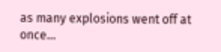as many explosions went off at once...